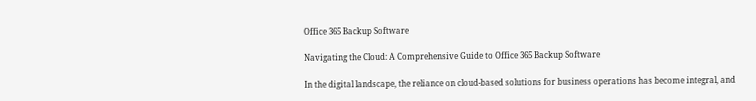Office 365 Backup Software

Navigating the Cloud: A Comprehensive Guide to Office 365 Backup Software

In the digital landscape, the reliance on cloud-based solutions for business operations has become integral, and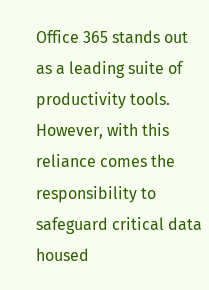Office 365 stands out as a leading suite of productivity tools. However, with this reliance comes the responsibility to safeguard critical data housed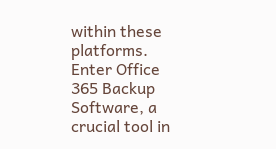within these platforms. Enter Office 365 Backup Software, a crucial tool in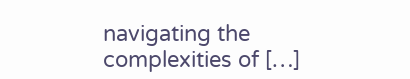navigating the complexities of […]